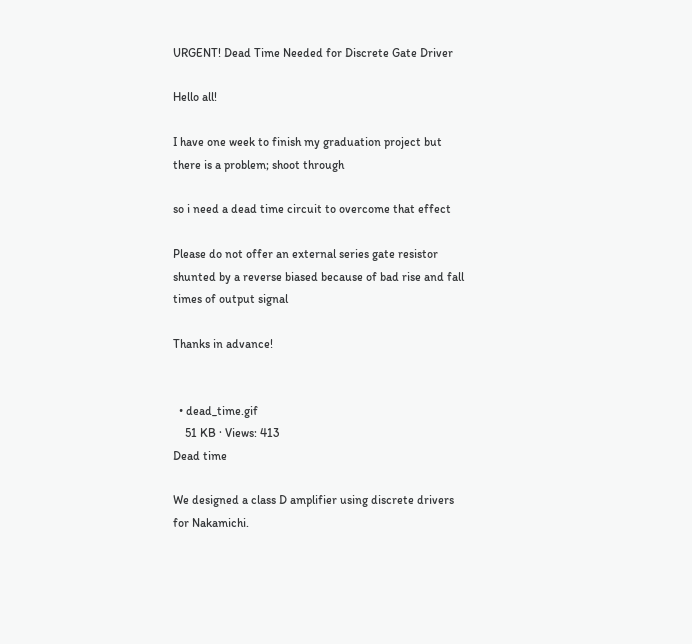URGENT! Dead Time Needed for Discrete Gate Driver

Hello all!

I have one week to finish my graduation project but there is a problem; shoot through

so i need a dead time circuit to overcome that effect

Please do not offer an external series gate resistor shunted by a reverse biased because of bad rise and fall times of output signal

Thanks in advance!


  • dead_time.gif
    51 KB · Views: 413
Dead time

We designed a class D amplifier using discrete drivers for Nakamichi.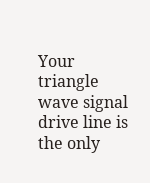Your triangle wave signal drive line is the only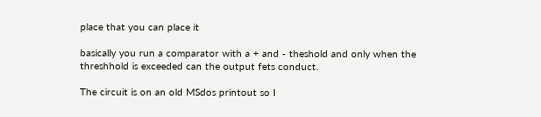place that you can place it

basically you run a comparator with a + and - theshold and only when the threshhold is exceeded can the output fets conduct.

The circuit is on an old MSdos printout so I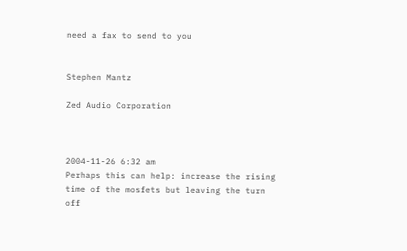need a fax to send to you


Stephen Mantz

Zed Audio Corporation



2004-11-26 6:32 am
Perhaps this can help: increase the rising time of the mosfets but leaving the turn off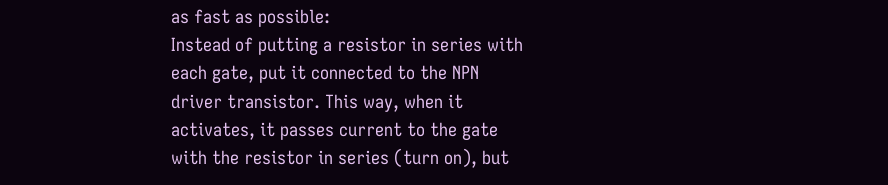as fast as possible:
Instead of putting a resistor in series with each gate, put it connected to the NPN driver transistor. This way, when it activates, it passes current to the gate with the resistor in series (turn on), but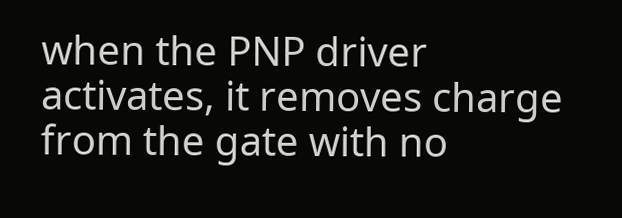when the PNP driver activates, it removes charge from the gate with no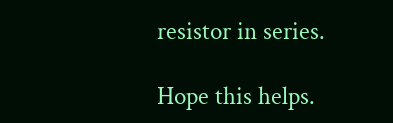resistor in series.

Hope this helps.